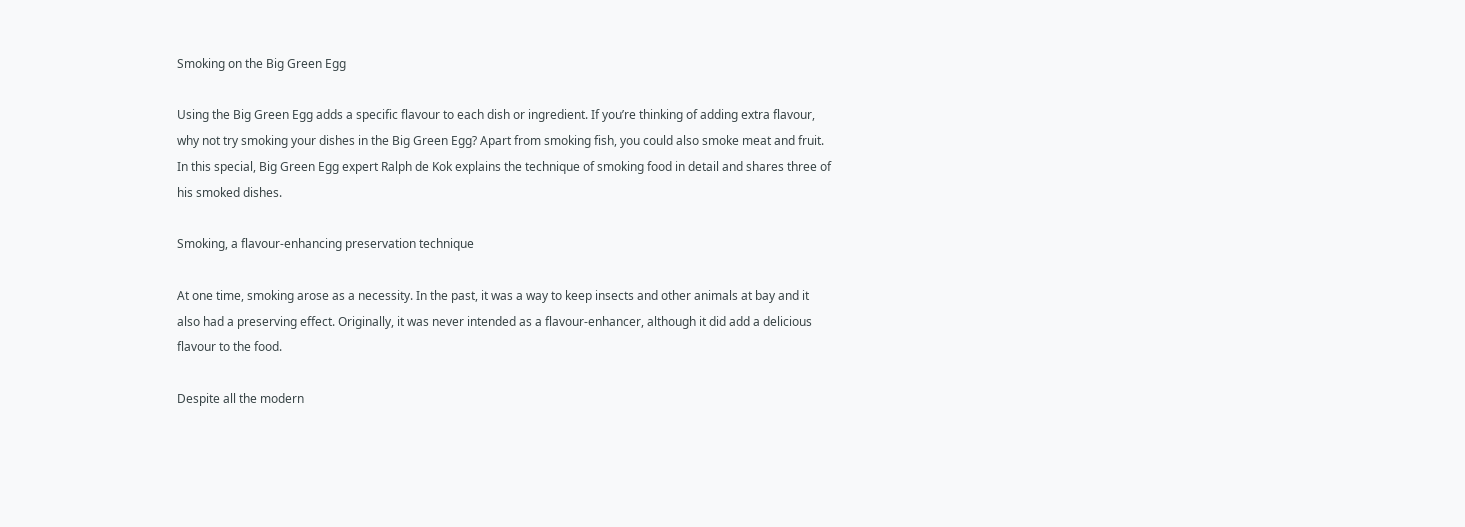Smoking on the Big Green Egg

Using the Big Green Egg adds a specific flavour to each dish or ingredient. If you’re thinking of adding extra flavour, why not try smoking your dishes in the Big Green Egg? Apart from smoking fish, you could also smoke meat and fruit. In this special, Big Green Egg expert Ralph de Kok explains the technique of smoking food in detail and shares three of his smoked dishes.

Smoking, a flavour-enhancing preservation technique

At one time, smoking arose as a necessity. In the past, it was a way to keep insects and other animals at bay and it also had a preserving effect. Originally, it was never intended as a flavour-enhancer, although it did add a delicious flavour to the food.

Despite all the modern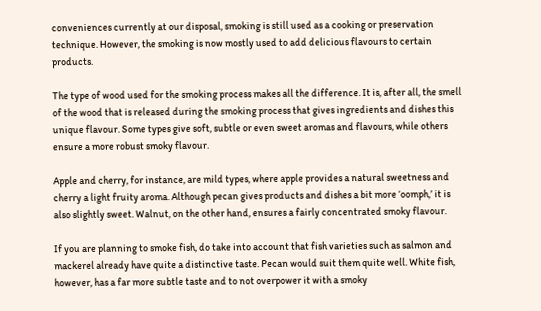conveniences currently at our disposal, smoking is still used as a cooking or preservation technique. However, the smoking is now mostly used to add delicious flavours to certain products.

The type of wood used for the smoking process makes all the difference. It is, after all, the smell of the wood that is released during the smoking process that gives ingredients and dishes this unique flavour. Some types give soft, subtle or even sweet aromas and flavours, while others ensure a more robust smoky flavour.

Apple and cherry, for instance, are mild types, where apple provides a natural sweetness and cherry a light fruity aroma. Although pecan gives products and dishes a bit more ‘oomph,’ it is also slightly sweet. Walnut, on the other hand, ensures a fairly concentrated smoky flavour.

If you are planning to smoke fish, do take into account that fish varieties such as salmon and mackerel already have quite a distinctive taste. Pecan would suit them quite well. White fish, however, has a far more subtle taste and to not overpower it with a smoky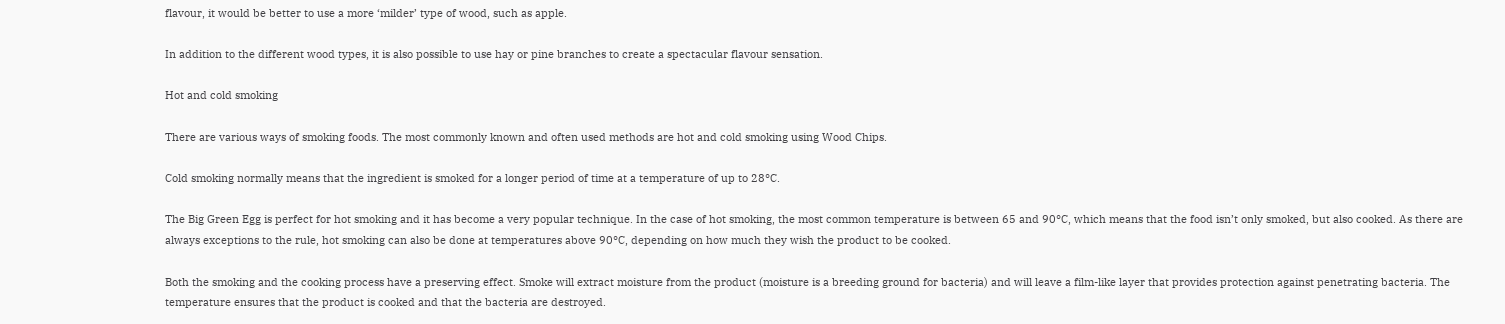flavour, it would be better to use a more ‘milder’ type of wood, such as apple.

In addition to the different wood types, it is also possible to use hay or pine branches to create a spectacular flavour sensation.

Hot and cold smoking

There are various ways of smoking foods. The most commonly known and often used methods are hot and cold smoking using Wood Chips.

Cold smoking normally means that the ingredient is smoked for a longer period of time at a temperature of up to 28°C.

The Big Green Egg is perfect for hot smoking and it has become a very popular technique. In the case of hot smoking, the most common temperature is between 65 and 90°C, which means that the food isn’t only smoked, but also cooked. As there are always exceptions to the rule, hot smoking can also be done at temperatures above 90°C, depending on how much they wish the product to be cooked.

Both the smoking and the cooking process have a preserving effect. Smoke will extract moisture from the product (moisture is a breeding ground for bacteria) and will leave a film-like layer that provides protection against penetrating bacteria. The temperature ensures that the product is cooked and that the bacteria are destroyed.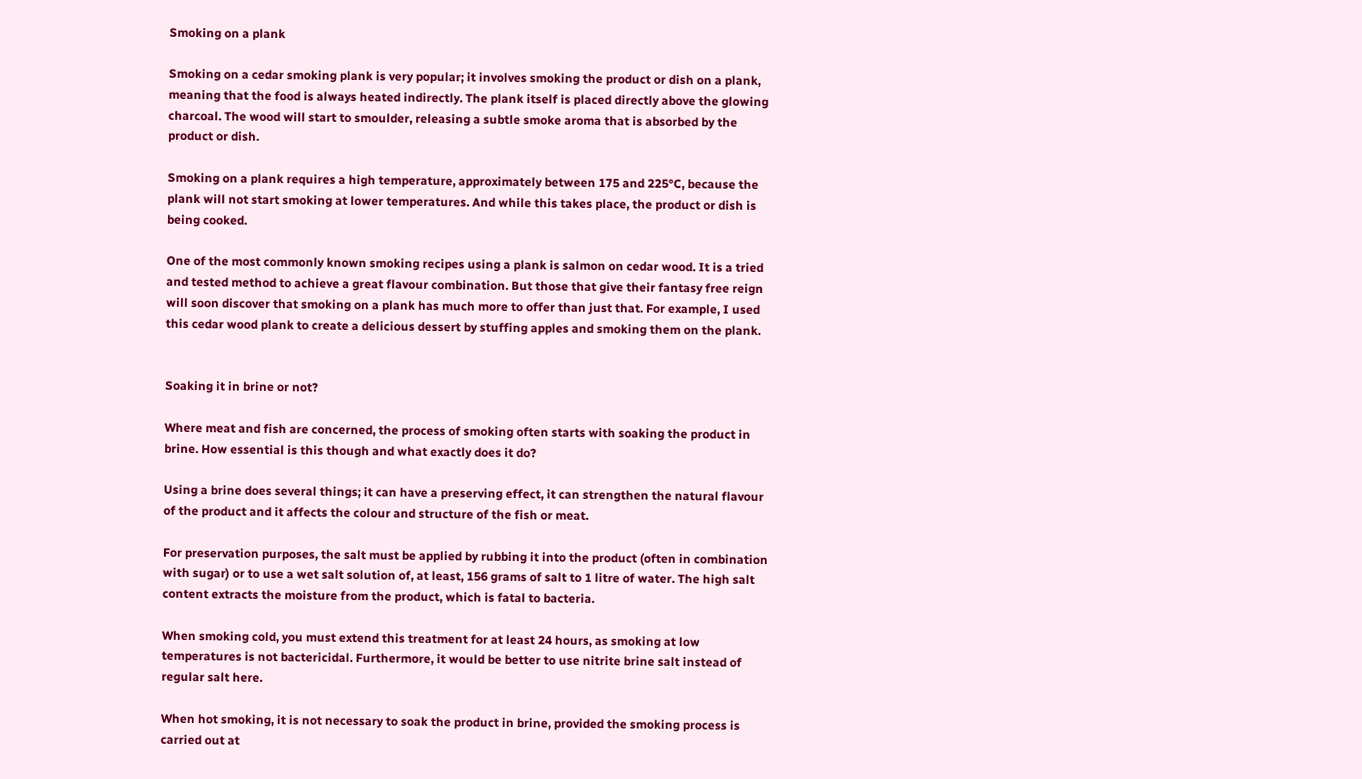Smoking on a plank

Smoking on a cedar smoking plank is very popular; it involves smoking the product or dish on a plank, meaning that the food is always heated indirectly. The plank itself is placed directly above the glowing charcoal. The wood will start to smoulder, releasing a subtle smoke aroma that is absorbed by the product or dish.

Smoking on a plank requires a high temperature, approximately between 175 and 225°C, because the plank will not start smoking at lower temperatures. And while this takes place, the product or dish is being cooked.

One of the most commonly known smoking recipes using a plank is salmon on cedar wood. It is a tried and tested method to achieve a great flavour combination. But those that give their fantasy free reign will soon discover that smoking on a plank has much more to offer than just that. For example, I used this cedar wood plank to create a delicious dessert by stuffing apples and smoking them on the plank.


Soaking it in brine or not?

Where meat and fish are concerned, the process of smoking often starts with soaking the product in brine. How essential is this though and what exactly does it do?

Using a brine does several things; it can have a preserving effect, it can strengthen the natural flavour of the product and it affects the colour and structure of the fish or meat.

For preservation purposes, the salt must be applied by rubbing it into the product (often in combination with sugar) or to use a wet salt solution of, at least, 156 grams of salt to 1 litre of water. The high salt content extracts the moisture from the product, which is fatal to bacteria.

When smoking cold, you must extend this treatment for at least 24 hours, as smoking at low temperatures is not bactericidal. Furthermore, it would be better to use nitrite brine salt instead of regular salt here.

When hot smoking, it is not necessary to soak the product in brine, provided the smoking process is carried out at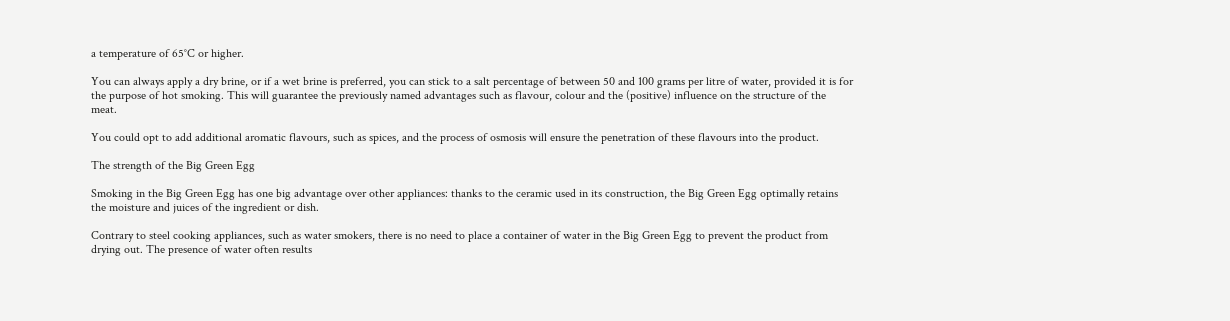a temperature of 65°C or higher.

You can always apply a dry brine, or if a wet brine is preferred, you can stick to a salt percentage of between 50 and 100 grams per litre of water, provided it is for the purpose of hot smoking. This will guarantee the previously named advantages such as flavour, colour and the (positive) influence on the structure of the meat.

You could opt to add additional aromatic flavours, such as spices, and the process of osmosis will ensure the penetration of these flavours into the product.

The strength of the Big Green Egg

Smoking in the Big Green Egg has one big advantage over other appliances: thanks to the ceramic used in its construction, the Big Green Egg optimally retains the moisture and juices of the ingredient or dish.

Contrary to steel cooking appliances, such as water smokers, there is no need to place a container of water in the Big Green Egg to prevent the product from drying out. The presence of water often results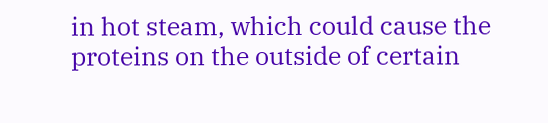in hot steam, which could cause the proteins on the outside of certain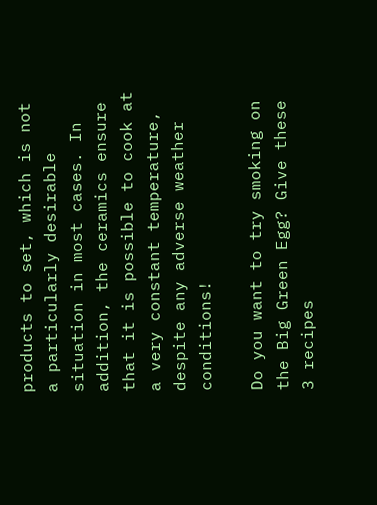products to set, which is not a particularly desirable situation in most cases. In addition, the ceramics ensure that it is possible to cook at a very constant temperature, despite any adverse weather conditions!

Do you want to try smoking on the Big Green Egg? Give these 3 recipes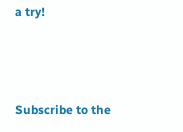a try!



Subscribe to the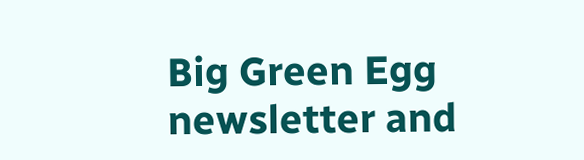Big Green Egg newsletter and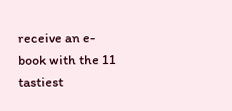receive an e-book with the 11 tastiest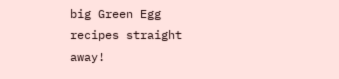big Green Egg recipes straight away!